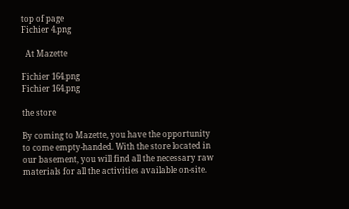top of page
Fichier 4.png

  At Mazette

Fichier 164.png
Fichier 164.png

the store

By coming to Mazette, you have the opportunity to come empty-handed. With the store located in our basement, you will find all the necessary raw materials for all the activities available on-site.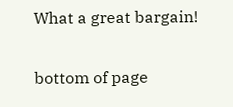What a great bargain!

bottom of page